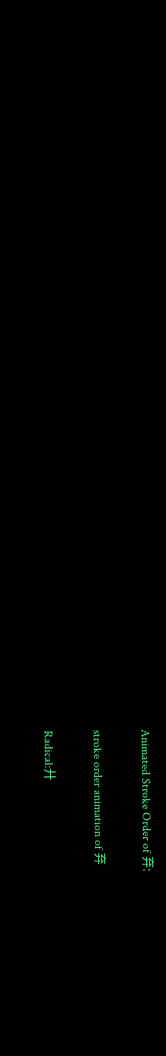Animated Stroke Order of 弃:

stroke order animation of 弃

Radical:廾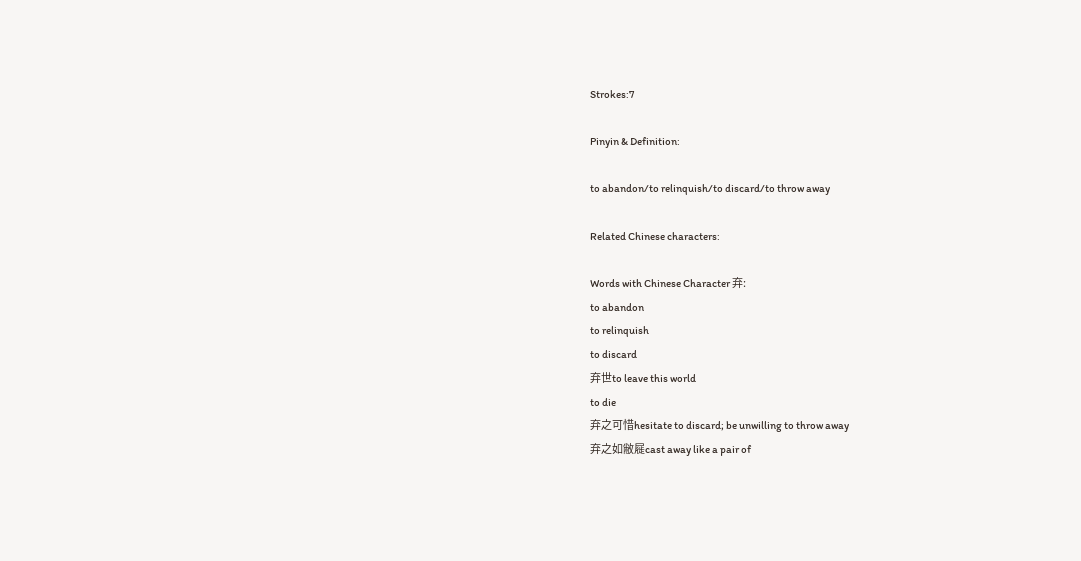Strokes:7

Pinyin & Definition:

to abandon/to relinquish/to discard/to throw away

Related Chinese characters:

Words with Chinese Character 弃:
to abandon
to relinquish
to discard
弃世to leave this world
to die
弃之可惜hesitate to discard; be unwilling to throw away
弃之如敝屣cast away like a pair of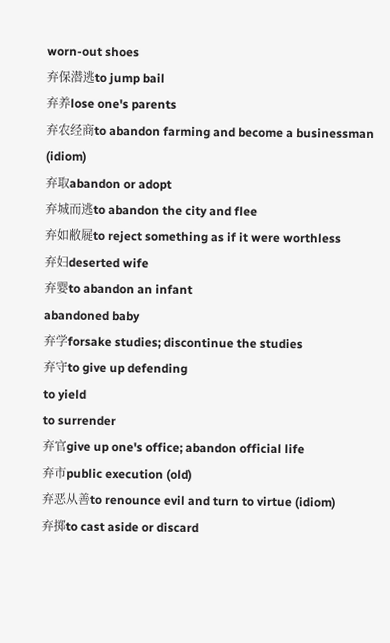worn-out shoes
弃保潜逃to jump bail
弃养lose one's parents
弃农经商to abandon farming and become a businessman (idiom)
弃取abandon or adopt
弃城而逃to abandon the city and flee
弃如敝屣to reject something as if it were worthless
弃妇deserted wife
弃婴to abandon an infant
abandoned baby
弃学forsake studies; discontinue the studies
弃守to give up defending
to yield
to surrender
弃官give up one's office; abandon official life
弃市public execution (old)
弃恶从善to renounce evil and turn to virtue (idiom)
弃掷to cast aside or discard